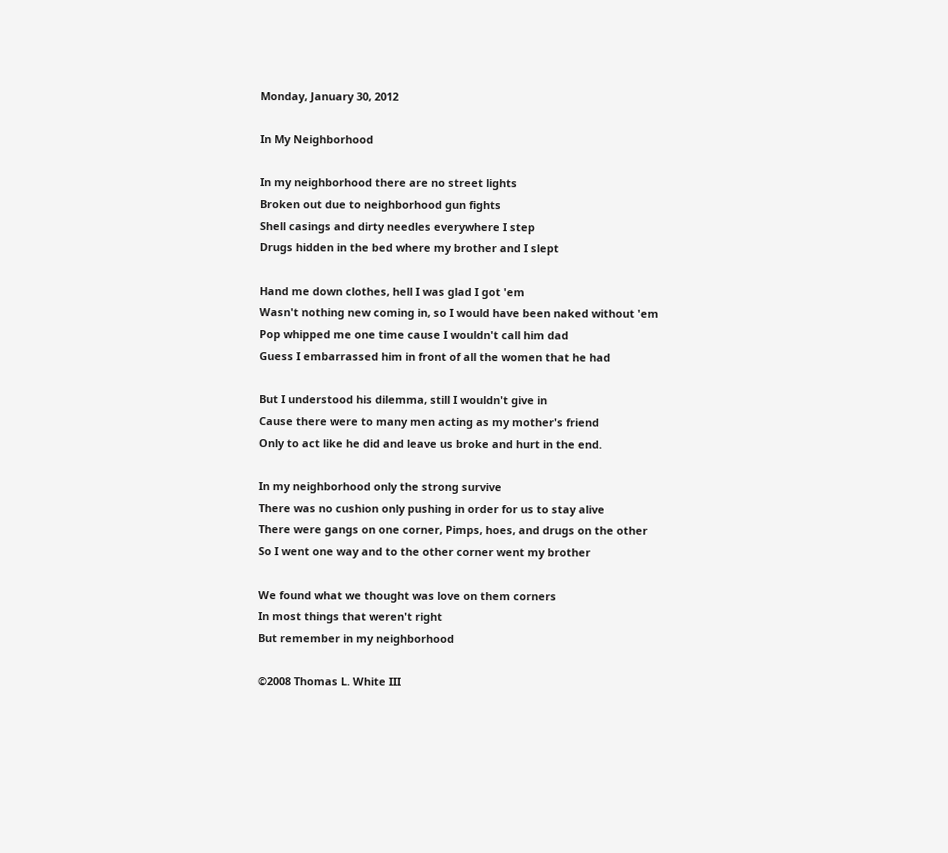Monday, January 30, 2012

In My Neighborhood

In my neighborhood there are no street lights
Broken out due to neighborhood gun fights
Shell casings and dirty needles everywhere I step
Drugs hidden in the bed where my brother and I slept

Hand me down clothes, hell I was glad I got 'em
Wasn't nothing new coming in, so I would have been naked without 'em
Pop whipped me one time cause I wouldn't call him dad
Guess I embarrassed him in front of all the women that he had

But I understood his dilemma, still I wouldn't give in
Cause there were to many men acting as my mother's friend
Only to act like he did and leave us broke and hurt in the end.

In my neighborhood only the strong survive
There was no cushion only pushing in order for us to stay alive
There were gangs on one corner, Pimps, hoes, and drugs on the other
So I went one way and to the other corner went my brother

We found what we thought was love on them corners
In most things that weren't right
But remember in my neighborhood

©2008 Thomas L. White III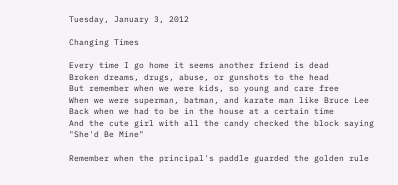Tuesday, January 3, 2012

Changing Times

Every time I go home it seems another friend is dead
Broken dreams, drugs, abuse, or gunshots to the head
But remember when we were kids, so young and care free
When we were superman, batman, and karate man like Bruce Lee
Back when we had to be in the house at a certain time
And the cute girl with all the candy checked the block saying
"She'd Be Mine"

Remember when the principal's paddle guarded the golden rule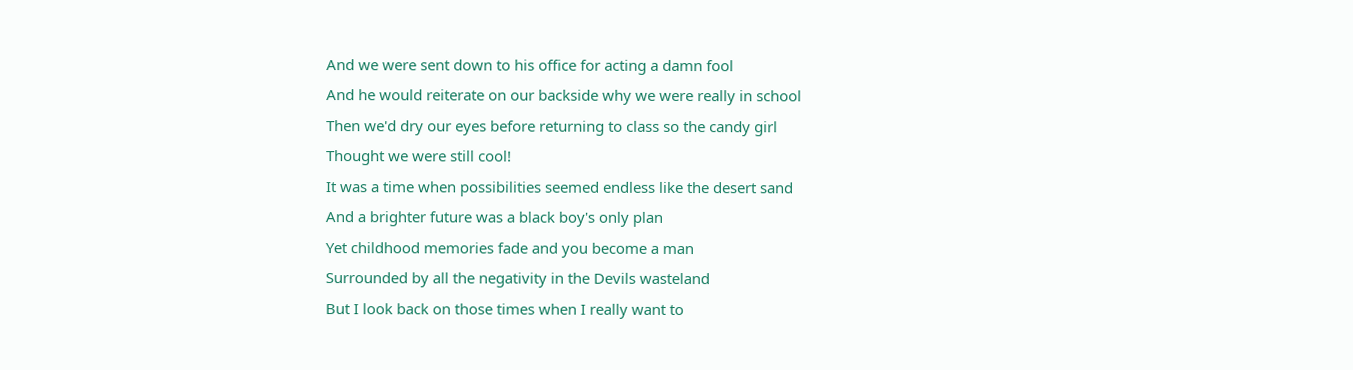And we were sent down to his office for acting a damn fool
And he would reiterate on our backside why we were really in school
Then we'd dry our eyes before returning to class so the candy girl
Thought we were still cool!
It was a time when possibilities seemed endless like the desert sand
And a brighter future was a black boy's only plan
Yet childhood memories fade and you become a man
Surrounded by all the negativity in the Devils wasteland
But I look back on those times when I really want to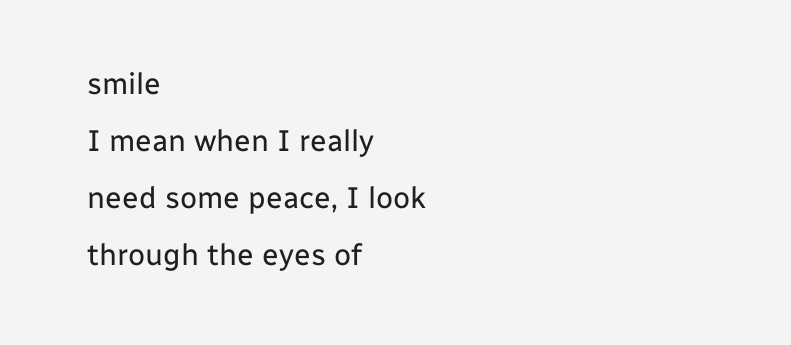smile
I mean when I really need some peace, I look through the eyes of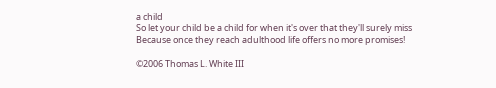a child
So let your child be a child for when it's over that they'll surely miss
Because once they reach adulthood life offers no more promises!

©2006 Thomas L. White III